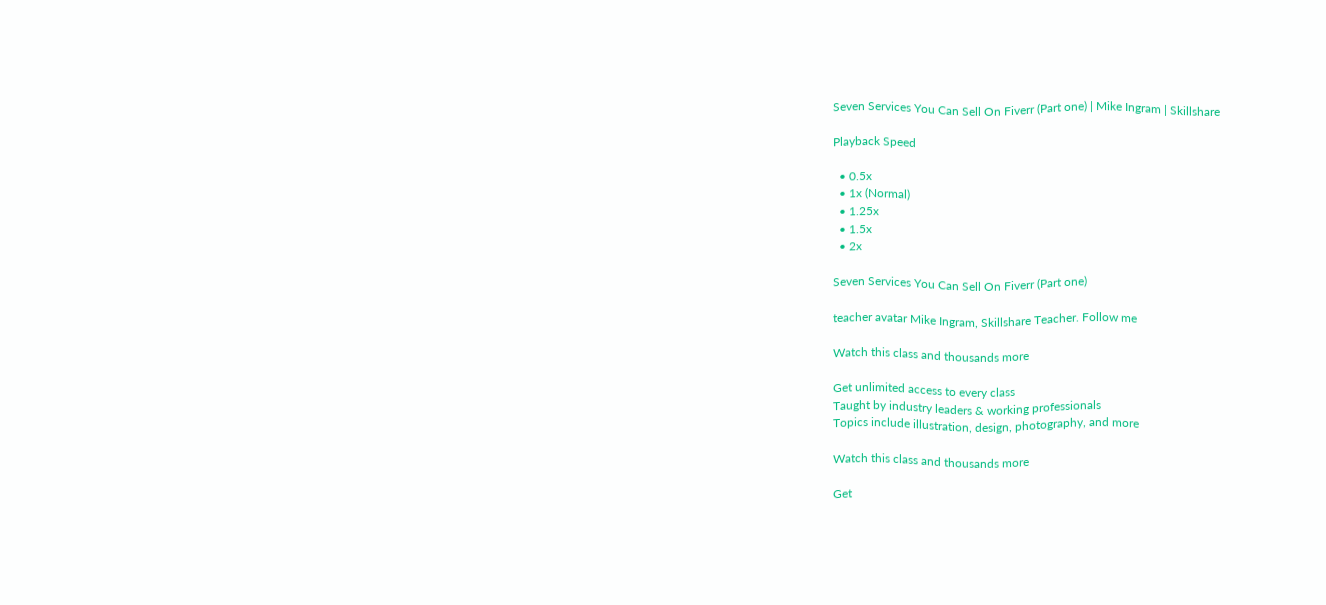Seven Services You Can Sell On Fiverr (Part one) | Mike Ingram | Skillshare

Playback Speed

  • 0.5x
  • 1x (Normal)
  • 1.25x
  • 1.5x
  • 2x

Seven Services You Can Sell On Fiverr (Part one)

teacher avatar Mike Ingram, Skillshare Teacher. Follow me

Watch this class and thousands more

Get unlimited access to every class
Taught by industry leaders & working professionals
Topics include illustration, design, photography, and more

Watch this class and thousands more

Get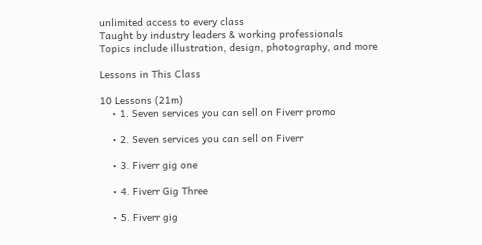unlimited access to every class
Taught by industry leaders & working professionals
Topics include illustration, design, photography, and more

Lessons in This Class

10 Lessons (21m)
    • 1. Seven services you can sell on Fiverr promo

    • 2. Seven services you can sell on Fiverr

    • 3. Fiverr gig one

    • 4. Fiverr Gig Three

    • 5. Fiverr gig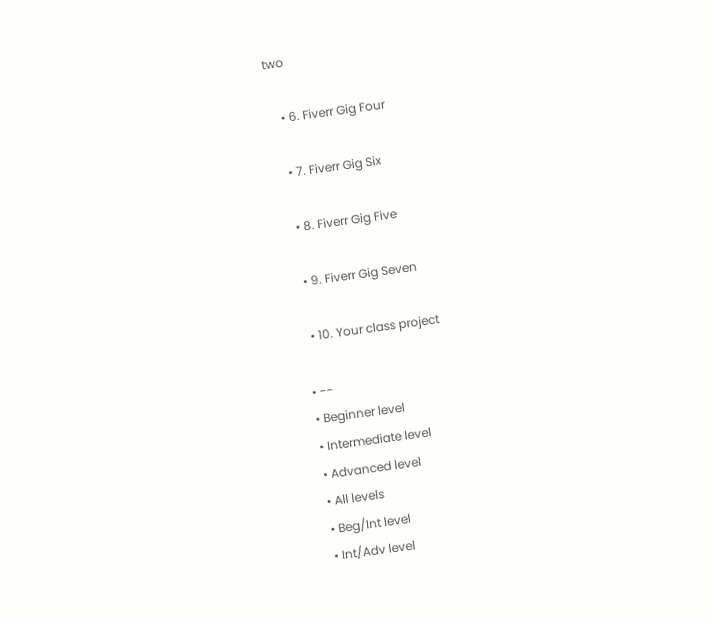two

    • 6. Fiverr Gig Four

    • 7. Fiverr Gig Six

    • 8. Fiverr Gig Five

    • 9. Fiverr Gig Seven

    • 10. Your class project

  • --
  • Beginner level
  • Intermediate level
  • Advanced level
  • All levels
  • Beg/Int level
  • Int/Adv level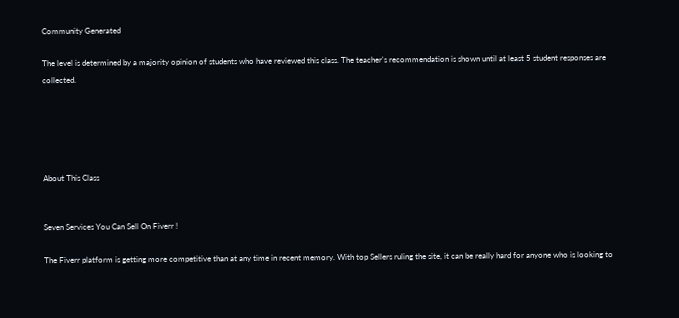Community Generated

The level is determined by a majority opinion of students who have reviewed this class. The teacher's recommendation is shown until at least 5 student responses are collected.





About This Class


Seven Services You Can Sell On Fiverr !

The Fiverr platform is getting more competitive than at any time in recent memory. With top Sellers ruling the site, it can be really hard for anyone who is looking to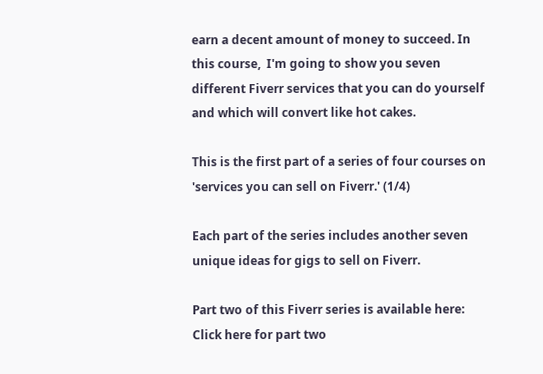earn a decent amount of money to succeed. In this course,  I'm going to show you seven different Fiverr services that you can do yourself and which will convert like hot cakes.

This is the first part of a series of four courses on 'services you can sell on Fiverr.' (1/4)

Each part of the series includes another seven unique ideas for gigs to sell on Fiverr.

Part two of this Fiverr series is available here: Click here for part two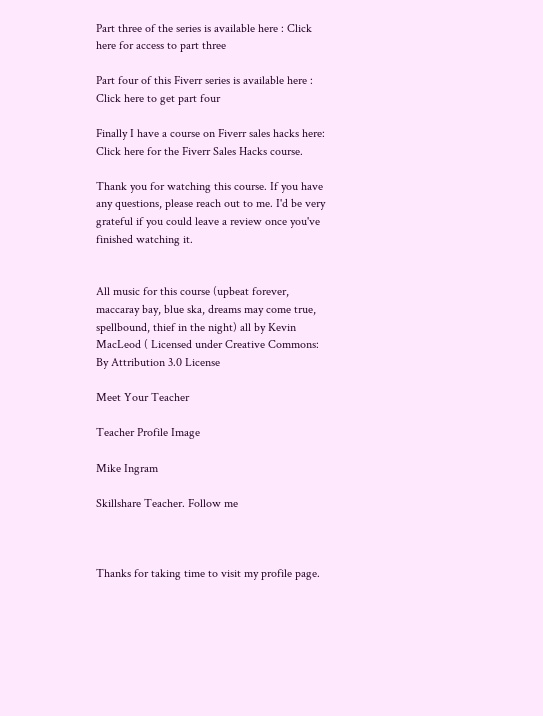Part three of the series is available here : Click here for access to part three

Part four of this Fiverr series is available here : Click here to get part four

Finally I have a course on Fiverr sales hacks here: Click here for the Fiverr Sales Hacks course.

Thank you for watching this course. If you have any questions, please reach out to me. I'd be very grateful if you could leave a review once you've finished watching it.


All music for this course (upbeat forever, maccaray bay, blue ska, dreams may come true, spellbound, thief in the night) all by Kevin MacLeod ( Licensed under Creative Commons: By Attribution 3.0 License

Meet Your Teacher

Teacher Profile Image

Mike Ingram

Skillshare Teacher. Follow me



Thanks for taking time to visit my profile page.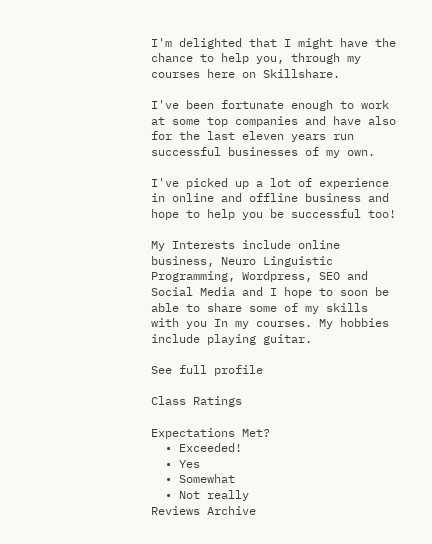I'm delighted that I might have the chance to help you, through my courses here on Skillshare.

I've been fortunate enough to work at some top companies and have also for the last eleven years run successful businesses of my own.

I've picked up a lot of experience in online and offline business and hope to help you be successful too!

My Interests include online business, Neuro Linguistic Programming, Wordpress, SEO and Social Media and I hope to soon be able to share some of my skills with you In my courses. My hobbies include playing guitar.

See full profile

Class Ratings

Expectations Met?
  • Exceeded!
  • Yes
  • Somewhat
  • Not really
Reviews Archive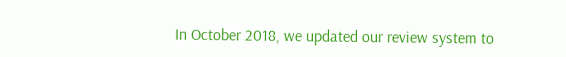In October 2018, we updated our review system to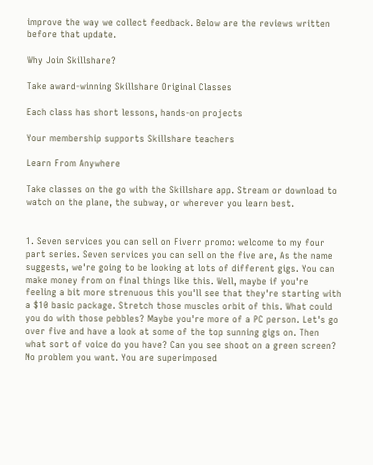improve the way we collect feedback. Below are the reviews written before that update.

Why Join Skillshare?

Take award-winning Skillshare Original Classes

Each class has short lessons, hands-on projects

Your membership supports Skillshare teachers

Learn From Anywhere

Take classes on the go with the Skillshare app. Stream or download to watch on the plane, the subway, or wherever you learn best.


1. Seven services you can sell on Fiverr promo: welcome to my four part series. Seven services you can sell on the five are, As the name suggests, we're going to be looking at lots of different gigs. You can make money from on final things like this. Well, maybe if you're feeling a bit more strenuous this you'll see that they're starting with a $10 basic package. Stretch those muscles orbit of this. What could you do with those pebbles? Maybe you're more of a PC person. Let's go over five and have a look at some of the top sunning gigs on. Then what sort of voice do you have? Can you see shoot on a green screen? No problem you want. You are superimposed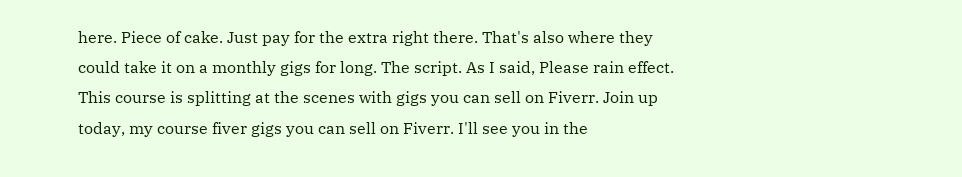here. Piece of cake. Just pay for the extra right there. That's also where they could take it on a monthly gigs for long. The script. As I said, Please rain effect. This course is splitting at the scenes with gigs you can sell on Fiverr. Join up today, my course fiver gigs you can sell on Fiverr. I'll see you in the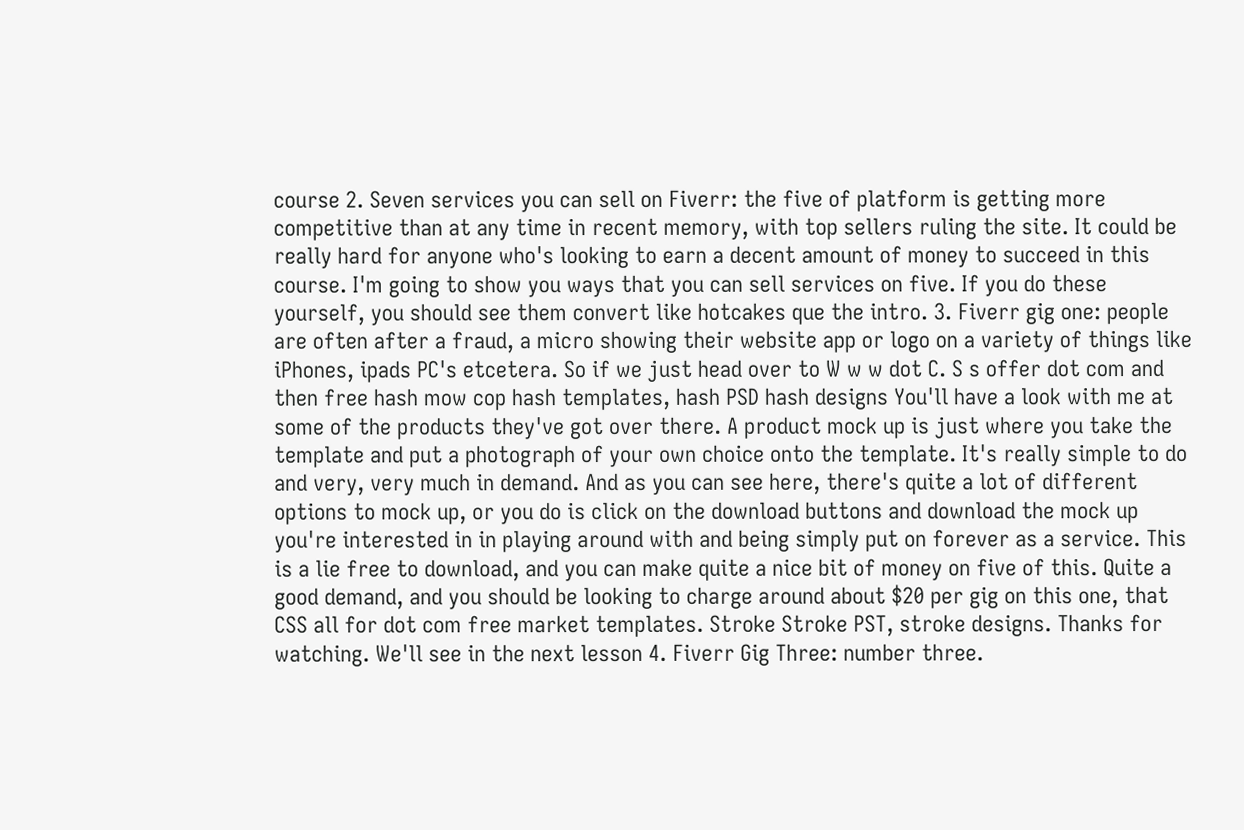course 2. Seven services you can sell on Fiverr: the five of platform is getting more competitive than at any time in recent memory, with top sellers ruling the site. It could be really hard for anyone who's looking to earn a decent amount of money to succeed in this course. I'm going to show you ways that you can sell services on five. If you do these yourself, you should see them convert like hotcakes que the intro. 3. Fiverr gig one: people are often after a fraud, a micro showing their website app or logo on a variety of things like iPhones, ipads PC's etcetera. So if we just head over to W w w dot C. S s offer dot com and then free hash mow cop hash templates, hash PSD hash designs You'll have a look with me at some of the products they've got over there. A product mock up is just where you take the template and put a photograph of your own choice onto the template. It's really simple to do and very, very much in demand. And as you can see here, there's quite a lot of different options to mock up, or you do is click on the download buttons and download the mock up you're interested in in playing around with and being simply put on forever as a service. This is a lie free to download, and you can make quite a nice bit of money on five of this. Quite a good demand, and you should be looking to charge around about $20 per gig on this one, that CSS all for dot com free market templates. Stroke Stroke PST, stroke designs. Thanks for watching. We'll see in the next lesson 4. Fiverr Gig Three: number three.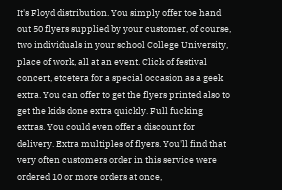It's Floyd distribution. You simply offer toe hand out 50 flyers supplied by your customer, of course, two individuals in your school College University, place of work, all at an event. Click of festival concert, etcetera for a special occasion as a geek extra. You can offer to get the flyers printed also to get the kids done extra quickly. Full fucking extras. You could even offer a discount for delivery. Extra multiples of flyers. You'll find that very often customers order in this service were ordered 10 or more orders at once,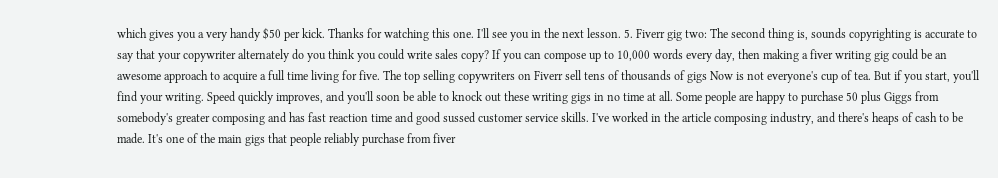which gives you a very handy $50 per kick. Thanks for watching this one. I'll see you in the next lesson. 5. Fiverr gig two: The second thing is, sounds copyrighting is accurate to say that your copywriter alternately do you think you could write sales copy? If you can compose up to 10,000 words every day, then making a fiver writing gig could be an awesome approach to acquire a full time living for five. The top selling copywriters on Fiverr sell tens of thousands of gigs Now is not everyone's cup of tea. But if you start, you'll find your writing. Speed quickly improves, and you'll soon be able to knock out these writing gigs in no time at all. Some people are happy to purchase 50 plus Giggs from somebody's greater composing and has fast reaction time and good sussed customer service skills. I've worked in the article composing industry, and there's heaps of cash to be made. It's one of the main gigs that people reliably purchase from fiver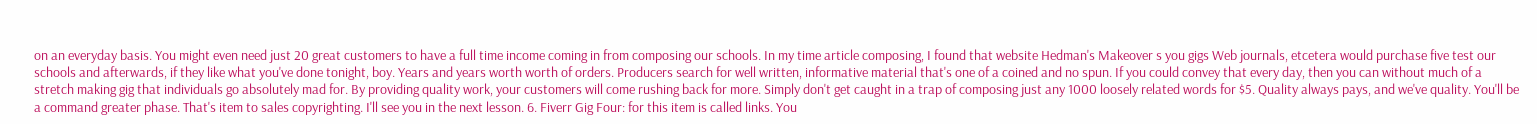on an everyday basis. You might even need just 20 great customers to have a full time income coming in from composing our schools. In my time article composing, I found that website Hedman's Makeover s you gigs Web journals, etcetera would purchase five test our schools and afterwards, if they like what you've done tonight, boy. Years and years worth worth of orders. Producers search for well written, informative material that's one of a coined and no spun. If you could convey that every day, then you can without much of a stretch making gig that individuals go absolutely mad for. By providing quality work, your customers will come rushing back for more. Simply don't get caught in a trap of composing just any 1000 loosely related words for $5. Quality always pays, and we've quality. You'll be a command greater phase. That's item to sales copyrighting. I'll see you in the next lesson. 6. Fiverr Gig Four: for this item is called links. You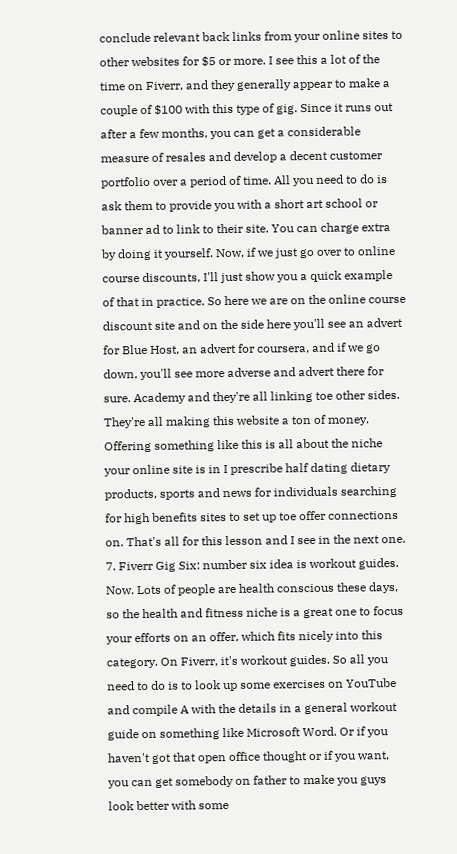conclude relevant back links from your online sites to other websites for $5 or more. I see this a lot of the time on Fiverr, and they generally appear to make a couple of $100 with this type of gig. Since it runs out after a few months, you can get a considerable measure of resales and develop a decent customer portfolio over a period of time. All you need to do is ask them to provide you with a short art school or banner ad to link to their site. You can charge extra by doing it yourself. Now, if we just go over to online course discounts, I'll just show you a quick example of that in practice. So here we are on the online course discount site and on the side here you'll see an advert for Blue Host, an advert for coursera, and if we go down, you'll see more adverse and advert there for sure. Academy and they're all linking toe other sides. They're all making this website a ton of money. Offering something like this is all about the niche your online site is in I prescribe half dating dietary products, sports and news for individuals searching for high benefits sites to set up toe offer connections on. That's all for this lesson and I see in the next one. 7. Fiverr Gig Six: number six idea is workout guides. Now. Lots of people are health conscious these days, so the health and fitness niche is a great one to focus your efforts on an offer, which fits nicely into this category. On Fiverr, it's workout guides. So all you need to do is to look up some exercises on YouTube and compile A with the details in a general workout guide on something like Microsoft Word. Or if you haven't got that open office thought or if you want, you can get somebody on father to make you guys look better with some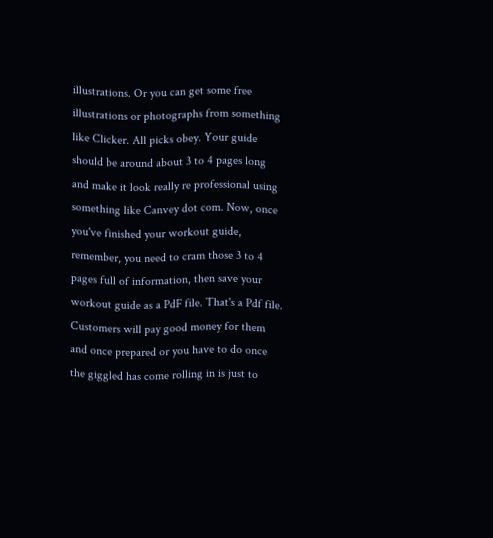illustrations. Or you can get some free illustrations or photographs from something like Clicker. All picks obey. Your guide should be around about 3 to 4 pages long and make it look really re professional using something like Canvey dot com. Now, once you've finished your workout guide, remember, you need to cram those 3 to 4 pages full of information, then save your workout guide as a PdF file. That's a Pdf file. Customers will pay good money for them and once prepared or you have to do once the giggled has come rolling in is just to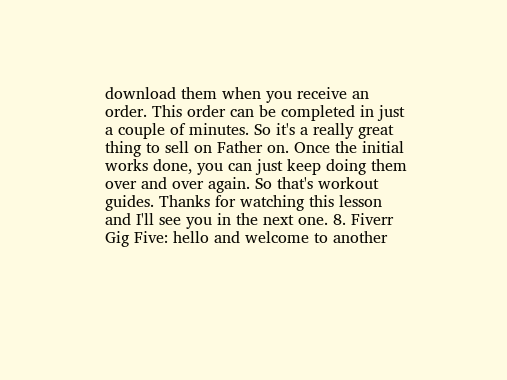download them when you receive an order. This order can be completed in just a couple of minutes. So it's a really great thing to sell on Father on. Once the initial works done, you can just keep doing them over and over again. So that's workout guides. Thanks for watching this lesson and I'll see you in the next one. 8. Fiverr Gig Five: hello and welcome to another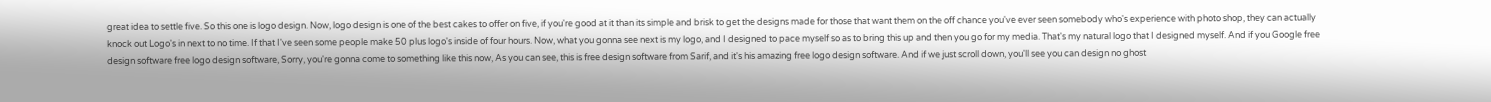great idea to settle five. So this one is logo design. Now, logo design is one of the best cakes to offer on five, if you're good at it than its simple and brisk to get the designs made for those that want them on the off chance you've ever seen somebody who's experience with photo shop, they can actually knock out Logo's in next to no time. If that I've seen some people make 50 plus logo's inside of four hours. Now, what you gonna see next is my logo, and I designed to pace myself so as to bring this up and then you go for my media. That's my natural logo that I designed myself. And if you Google free design software free logo design software, Sorry, you're gonna come to something like this now, As you can see, this is free design software from Sarif, and it's his amazing free logo design software. And if we just scroll down, you'll see you can design no ghost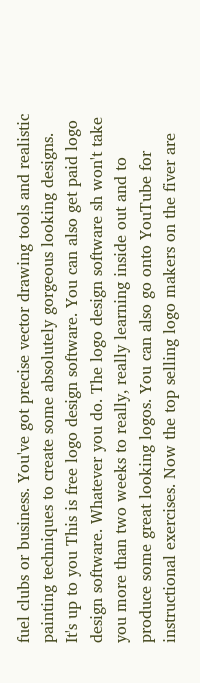fuel clubs or business. You've got precise vector drawing tools and realistic painting techniques to create some absolutely gorgeous looking designs. It's up to you This is free logo design software. You can also get paid logo design software. Whatever you do. The logo design software sh won't take you more than two weeks to really, really learning inside out and to produce some great looking logos. You can also go onto YouTube for instructional exercises. Now the top selling logo makers on the fiver are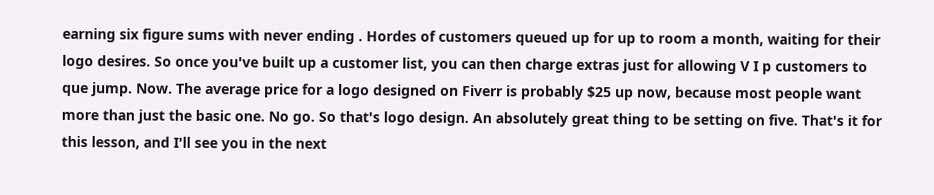earning six figure sums with never ending . Hordes of customers queued up for up to room a month, waiting for their logo desires. So once you've built up a customer list, you can then charge extras just for allowing V I p customers to que jump. Now. The average price for a logo designed on Fiverr is probably $25 up now, because most people want more than just the basic one. No go. So that's logo design. An absolutely great thing to be setting on five. That's it for this lesson, and I'll see you in the next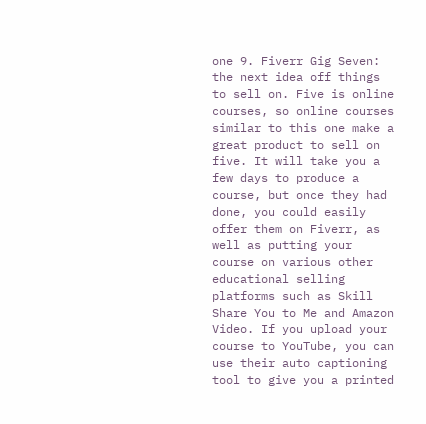one 9. Fiverr Gig Seven: the next idea off things to sell on. Five is online courses, so online courses similar to this one make a great product to sell on five. It will take you a few days to produce a course, but once they had done, you could easily offer them on Fiverr, as well as putting your course on various other educational selling platforms such as Skill Share You to Me and Amazon Video. If you upload your course to YouTube, you can use their auto captioning tool to give you a printed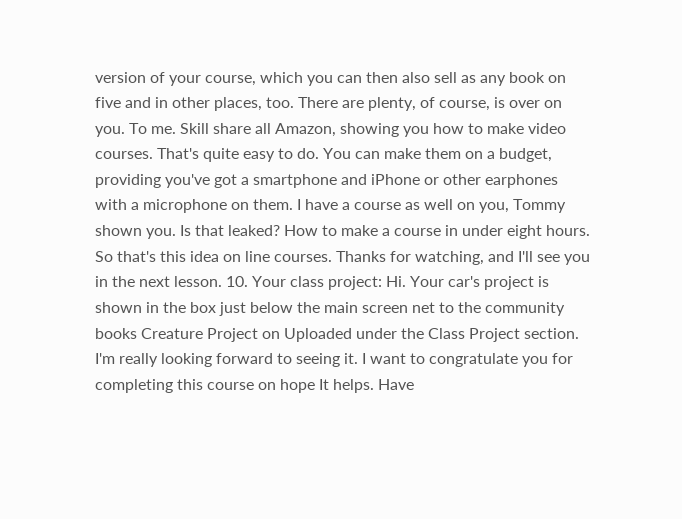version of your course, which you can then also sell as any book on five and in other places, too. There are plenty, of course, is over on you. To me. Skill share all Amazon, showing you how to make video courses. That's quite easy to do. You can make them on a budget, providing you've got a smartphone and iPhone or other earphones with a microphone on them. I have a course as well on you, Tommy shown you. Is that leaked? How to make a course in under eight hours. So that's this idea on line courses. Thanks for watching, and I'll see you in the next lesson. 10. Your class project: Hi. Your car's project is shown in the box just below the main screen net to the community books Creature Project on Uploaded under the Class Project section. I'm really looking forward to seeing it. I want to congratulate you for completing this course on hope It helps. Have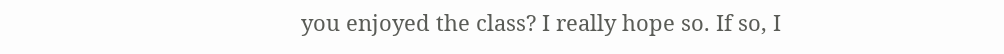you enjoyed the class? I really hope so. If so, I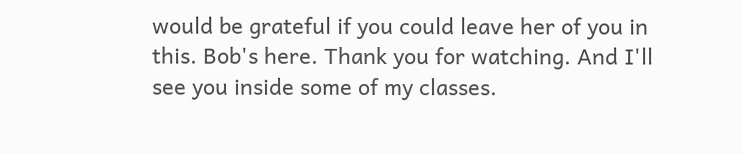would be grateful if you could leave her of you in this. Bob's here. Thank you for watching. And I'll see you inside some of my classes.